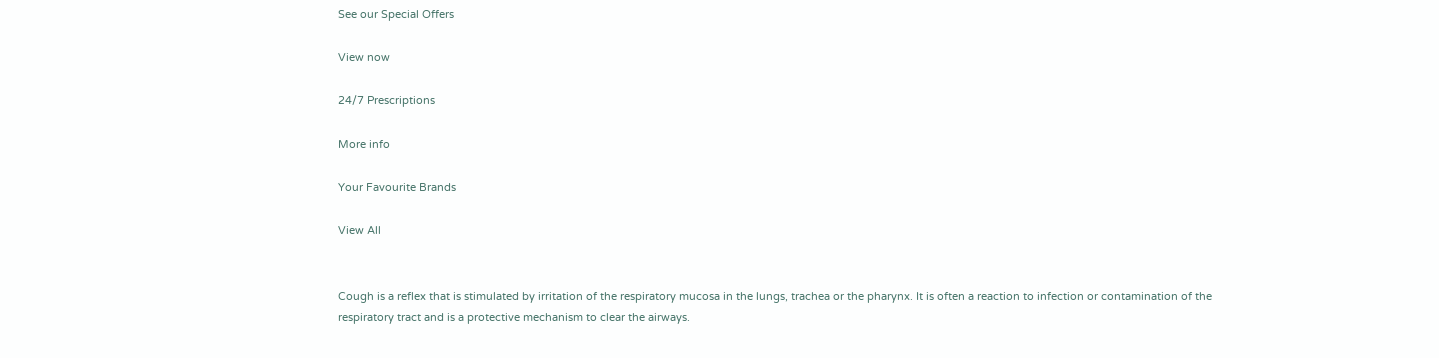See our Special Offers

View now

24/7 Prescriptions

More info

Your Favourite Brands

View All


Cough is a reflex that is stimulated by irritation of the respiratory mucosa in the lungs, trachea or the pharynx. It is often a reaction to infection or contamination of the respiratory tract and is a protective mechanism to clear the airways.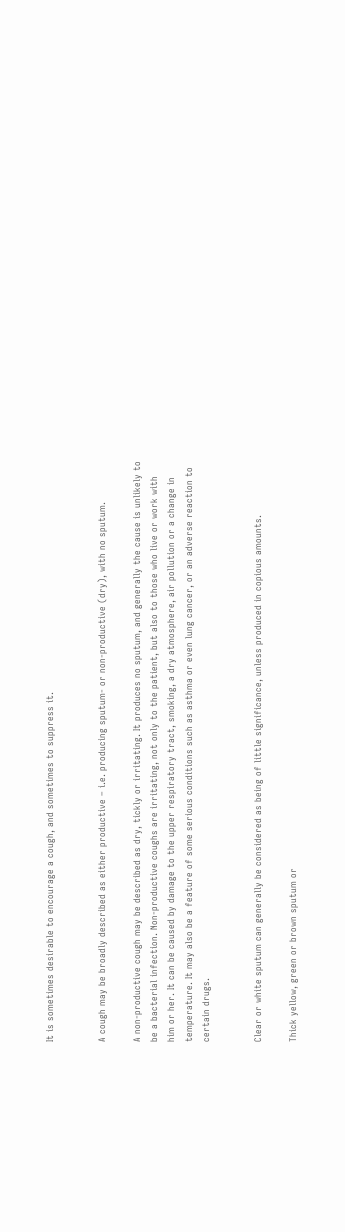It is sometimes desirable to encourage a cough, and sometimes to suppress it.


A cough may be broadly described as either productive – i.e. producing sputum- or non-productive (dry), with no sputum.

A non-productive cough may be described as dry, tickly or irritating. It produces no sputum, and generally the cause is unlikely to be a bacterial infection. Non-productive coughs are irritating, not only to the patient, but also to those who live or work with him or her. It can be caused by damage to the upper respiratory tract, smoking, a dry atmosphere, air pollution or a change in temperature. It may also be a feature of some serious conditions such as asthma or even lung cancer, or an adverse reaction to certain drugs.


Clear or white sputum can generally be considered as being of little significance, unless produced in copious amounts.

Thick yellow, green or brown sputum or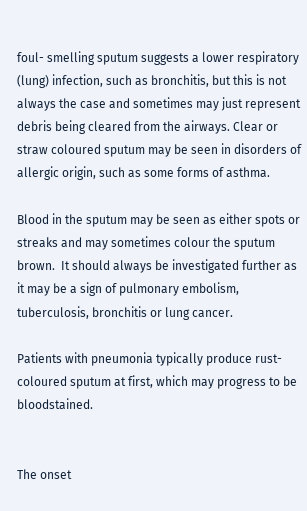foul- smelling sputum suggests a lower respiratory (lung) infection, such as bronchitis, but this is not always the case and sometimes may just represent debris being cleared from the airways. Clear or straw coloured sputum may be seen in disorders of allergic origin, such as some forms of asthma.

Blood in the sputum may be seen as either spots or streaks and may sometimes colour the sputum brown.  It should always be investigated further as it may be a sign of pulmonary embolism, tuberculosis, bronchitis or lung cancer.

Patients with pneumonia typically produce rust-coloured sputum at first, which may progress to be bloodstained.


The onset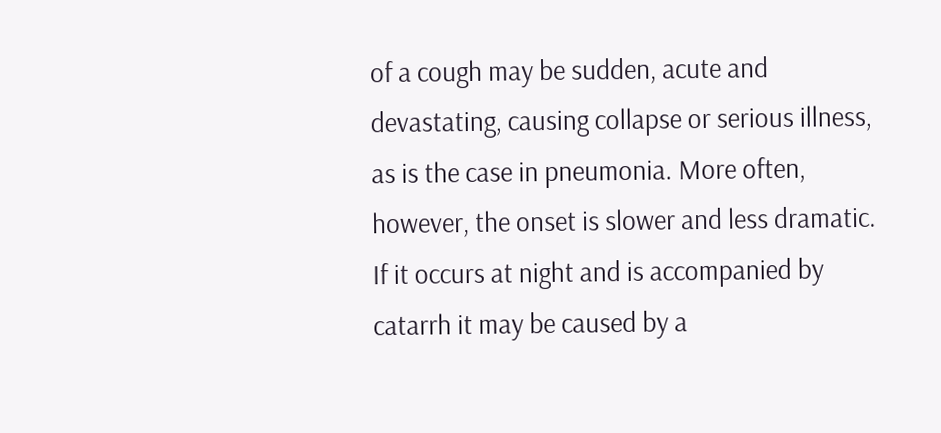of a cough may be sudden, acute and devastating, causing collapse or serious illness, as is the case in pneumonia. More often, however, the onset is slower and less dramatic. If it occurs at night and is accompanied by catarrh it may be caused by a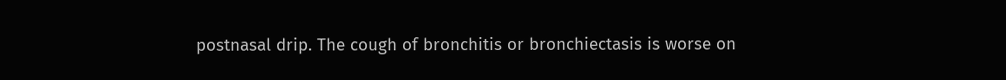postnasal drip. The cough of bronchitis or bronchiectasis is worse on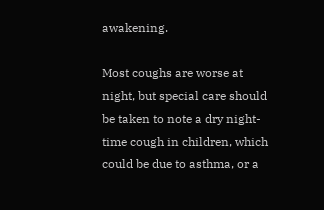awakening.

Most coughs are worse at night, but special care should be taken to note a dry night-time cough in children, which could be due to asthma, or a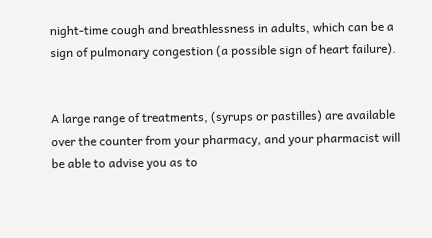night-time cough and breathlessness in adults, which can be a sign of pulmonary congestion (a possible sign of heart failure).


A large range of treatments, (syrups or pastilles) are available over the counter from your pharmacy, and your pharmacist will be able to advise you as to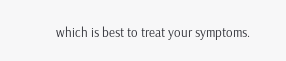which is best to treat your symptoms.